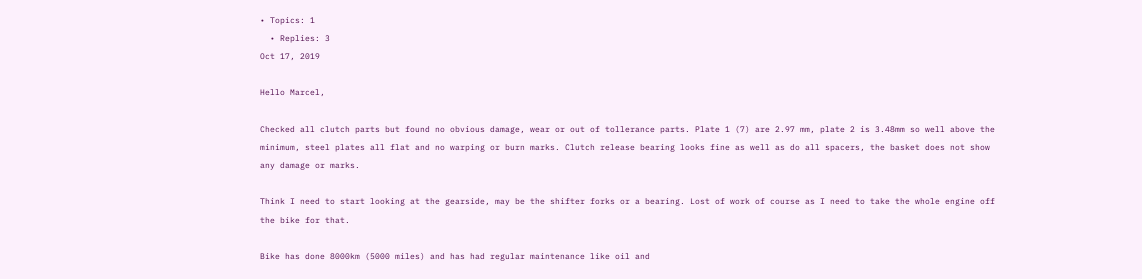• Topics: 1
  • Replies: 3
Oct 17, 2019

Hello Marcel,

Checked all clutch parts but found no obvious damage, wear or out of tollerance parts. Plate 1 (7) are 2.97 mm, plate 2 is 3.48mm so well above the minimum, steel plates all flat and no warping or burn marks. Clutch release bearing looks fine as well as do all spacers, the basket does not show any damage or marks.

Think I need to start looking at the gearside, may be the shifter forks or a bearing. Lost of work of course as I need to take the whole engine off the bike for that.

Bike has done 8000km (5000 miles) and has had regular maintenance like oil and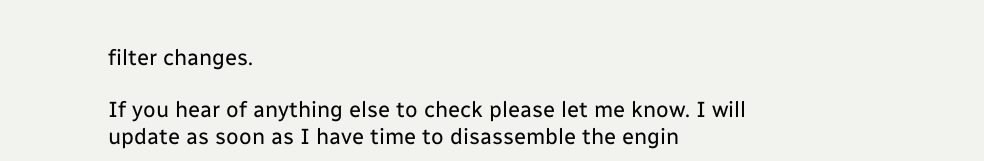filter changes.

If you hear of anything else to check please let me know. I will update as soon as I have time to disassemble the engin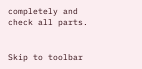completely and check all parts.


Skip to toolbar